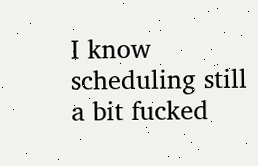I know scheduling still a bit fucked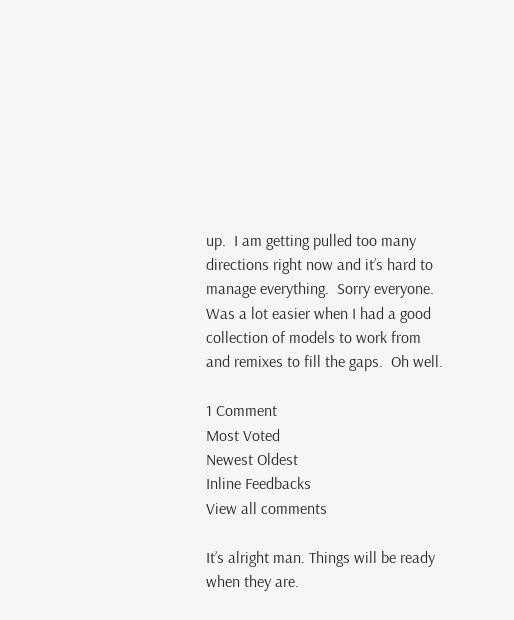up.  I am getting pulled too many directions right now and it’s hard to manage everything.  Sorry everyone.  Was a lot easier when I had a good collection of models to work from and remixes to fill the gaps.  Oh well.

1 Comment
Most Voted
Newest Oldest
Inline Feedbacks
View all comments

It’s alright man. Things will be ready when they are.